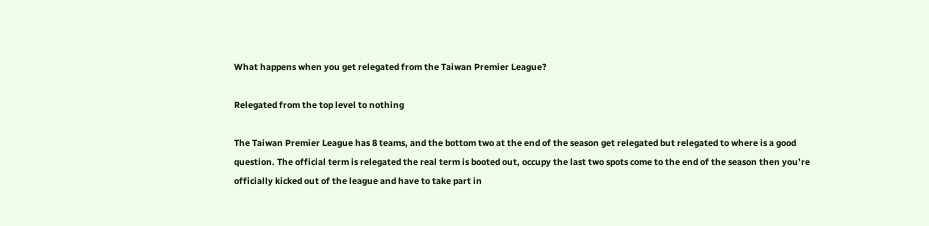What happens when you get relegated from the Taiwan Premier League?

Relegated from the top level to nothing

The Taiwan Premier League has 8 teams, and the bottom two at the end of the season get relegated but relegated to where is a good question. The official term is relegated the real term is booted out, occupy the last two spots come to the end of the season then you’re officially kicked out of the league and have to take part in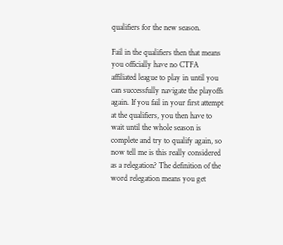qualifiers for the new season.

Fail in the qualifiers then that means you officially have no CTFA affiliated league to play in until you can successfully navigate the playoffs again. If you fail in your first attempt at the qualifiers, you then have to wait until the whole season is complete and try to qualify again, so now tell me is this really considered as a relegation? The definition of the word relegation means you get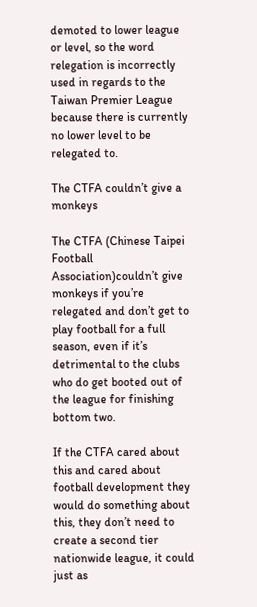demoted to lower league or level, so the word relegation is incorrectly used in regards to the Taiwan Premier League because there is currently no lower level to be relegated to.

The CTFA couldn’t give a monkeys

The CTFA (Chinese Taipei Football Association)couldn’t give monkeys if you’re relegated and don’t get to play football for a full season, even if it’s detrimental to the clubs who do get booted out of the league for finishing bottom two.

If the CTFA cared about this and cared about football development they would do something about this, they don’t need to create a second tier nationwide league, it could just as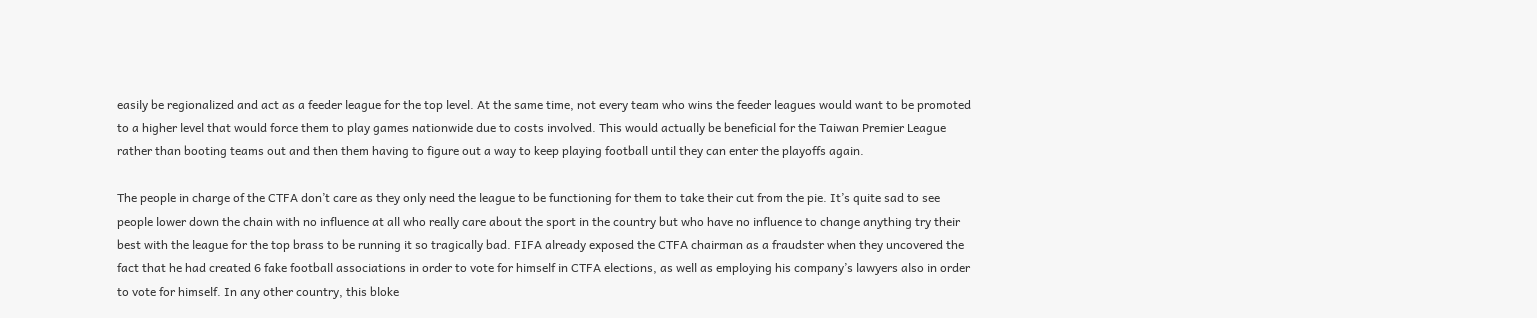easily be regionalized and act as a feeder league for the top level. At the same time, not every team who wins the feeder leagues would want to be promoted to a higher level that would force them to play games nationwide due to costs involved. This would actually be beneficial for the Taiwan Premier League rather than booting teams out and then them having to figure out a way to keep playing football until they can enter the playoffs again.

The people in charge of the CTFA don’t care as they only need the league to be functioning for them to take their cut from the pie. It’s quite sad to see people lower down the chain with no influence at all who really care about the sport in the country but who have no influence to change anything try their best with the league for the top brass to be running it so tragically bad. FIFA already exposed the CTFA chairman as a fraudster when they uncovered the fact that he had created 6 fake football associations in order to vote for himself in CTFA elections, as well as employing his company’s lawyers also in order to vote for himself. In any other country, this bloke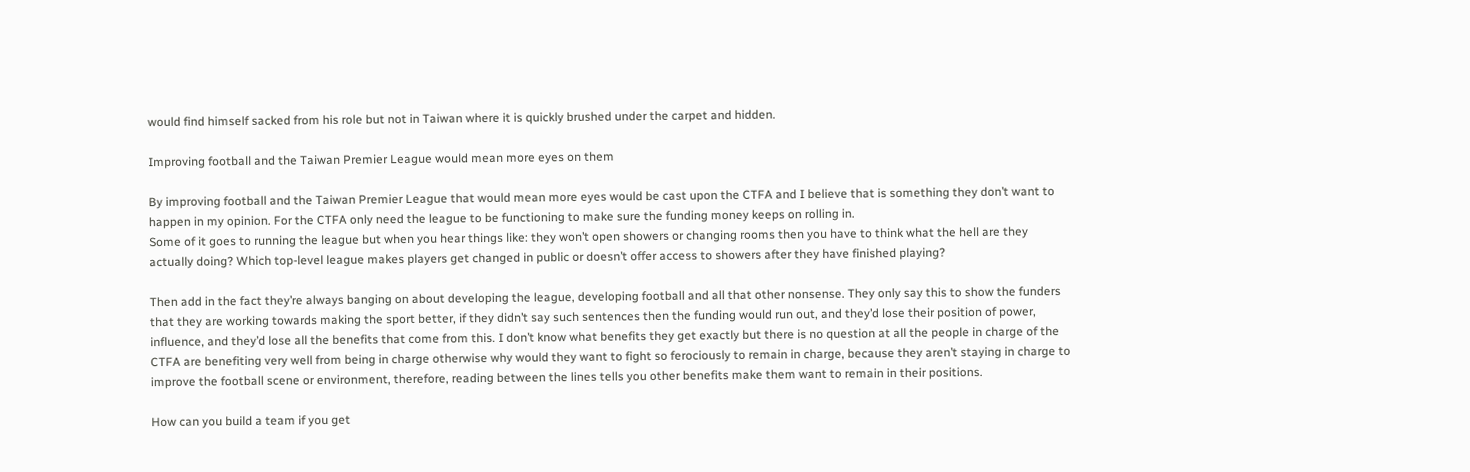would find himself sacked from his role but not in Taiwan where it is quickly brushed under the carpet and hidden.

Improving football and the Taiwan Premier League would mean more eyes on them

By improving football and the Taiwan Premier League that would mean more eyes would be cast upon the CTFA and I believe that is something they don’t want to happen in my opinion. For the CTFA only need the league to be functioning to make sure the funding money keeps on rolling in.
Some of it goes to running the league but when you hear things like: they won’t open showers or changing rooms then you have to think what the hell are they actually doing? Which top-level league makes players get changed in public or doesn’t offer access to showers after they have finished playing?

Then add in the fact they’re always banging on about developing the league, developing football and all that other nonsense. They only say this to show the funders that they are working towards making the sport better, if they didn’t say such sentences then the funding would run out, and they’d lose their position of power, influence, and they’d lose all the benefits that come from this. I don’t know what benefits they get exactly but there is no question at all the people in charge of the CTFA are benefiting very well from being in charge otherwise why would they want to fight so ferociously to remain in charge, because they aren’t staying in charge to improve the football scene or environment, therefore, reading between the lines tells you other benefits make them want to remain in their positions.

How can you build a team if you get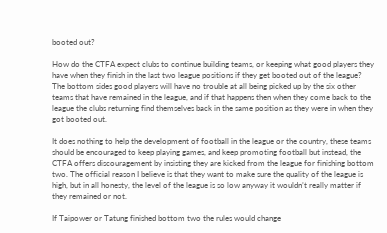booted out?

How do the CTFA expect clubs to continue building teams, or keeping what good players they have when they finish in the last two league positions if they get booted out of the league? The bottom sides good players will have no trouble at all being picked up by the six other teams that have remained in the league, and if that happens then when they come back to the league the clubs returning find themselves back in the same position as they were in when they got booted out.

It does nothing to help the development of football in the league or the country, these teams should be encouraged to keep playing games, and keep promoting football but instead, the CTFA offers discouragement by insisting they are kicked from the league for finishing bottom two. The official reason I believe is that they want to make sure the quality of the league is high, but in all honesty, the level of the league is so low anyway it wouldn’t really matter if they remained or not.

If Taipower or Tatung finished bottom two the rules would change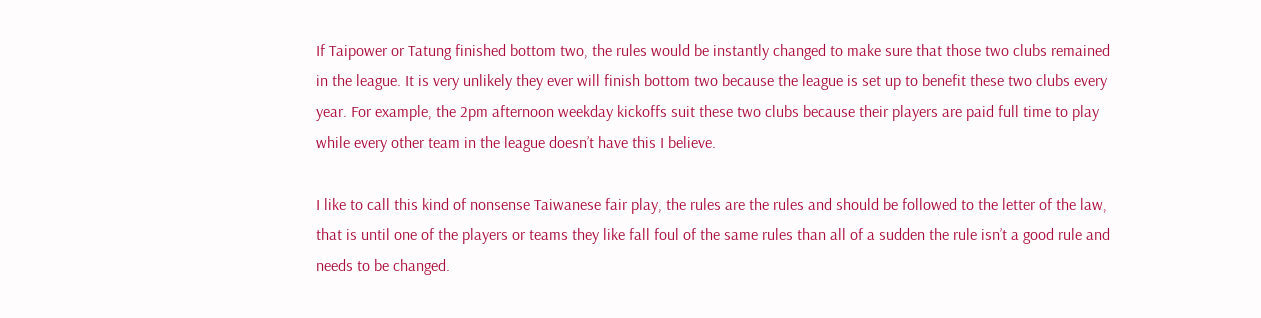If Taipower or Tatung finished bottom two, the rules would be instantly changed to make sure that those two clubs remained in the league. It is very unlikely they ever will finish bottom two because the league is set up to benefit these two clubs every year. For example, the 2pm afternoon weekday kickoffs suit these two clubs because their players are paid full time to play while every other team in the league doesn’t have this I believe.

I like to call this kind of nonsense Taiwanese fair play, the rules are the rules and should be followed to the letter of the law, that is until one of the players or teams they like fall foul of the same rules than all of a sudden the rule isn’t a good rule and needs to be changed.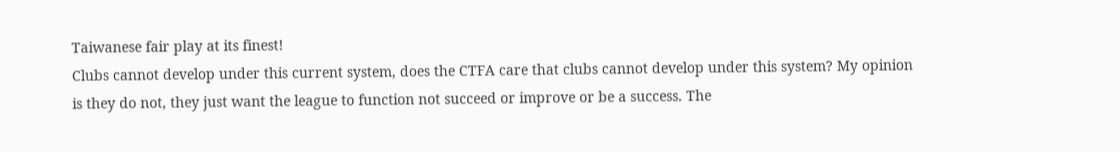Taiwanese fair play at its finest!
Clubs cannot develop under this current system, does the CTFA care that clubs cannot develop under this system? My opinion is they do not, they just want the league to function not succeed or improve or be a success. The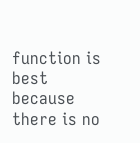function is best because there is no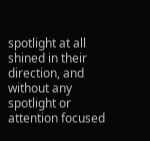spotlight at all shined in their direction, and without any spotlight or attention focused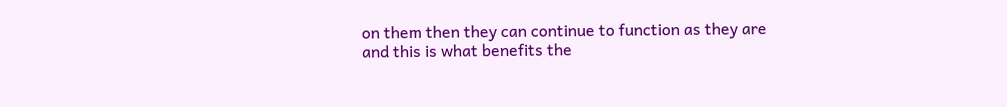on them then they can continue to function as they are and this is what benefits the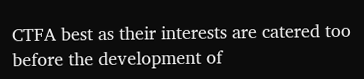CTFA best as their interests are catered too before the development of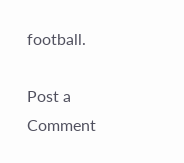football.

Post a Comment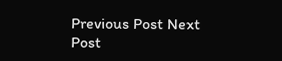Previous Post Next Post